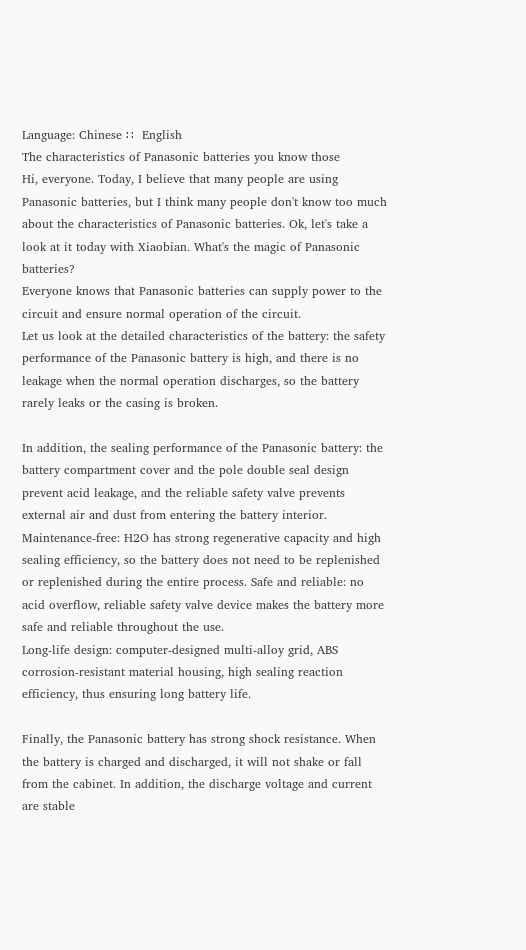Language: Chinese ∷  English
The characteristics of Panasonic batteries you know those
Hi, everyone. Today, I believe that many people are using Panasonic batteries, but I think many people don't know too much about the characteristics of Panasonic batteries. Ok, let's take a look at it today with Xiaobian. What's the magic of Panasonic batteries?
Everyone knows that Panasonic batteries can supply power to the circuit and ensure normal operation of the circuit.
Let us look at the detailed characteristics of the battery: the safety performance of the Panasonic battery is high, and there is no leakage when the normal operation discharges, so the battery rarely leaks or the casing is broken.

In addition, the sealing performance of the Panasonic battery: the battery compartment cover and the pole double seal design prevent acid leakage, and the reliable safety valve prevents external air and dust from entering the battery interior.
Maintenance-free: H2O has strong regenerative capacity and high sealing efficiency, so the battery does not need to be replenished or replenished during the entire process. Safe and reliable: no acid overflow, reliable safety valve device makes the battery more safe and reliable throughout the use.
Long-life design: computer-designed multi-alloy grid, ABS corrosion-resistant material housing, high sealing reaction efficiency, thus ensuring long battery life.

Finally, the Panasonic battery has strong shock resistance. When the battery is charged and discharged, it will not shake or fall from the cabinet. In addition, the discharge voltage and current are stable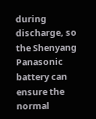during discharge, so the Shenyang Panasonic battery can ensure the normal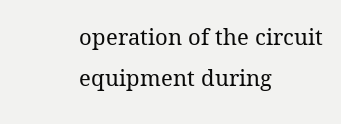operation of the circuit equipment during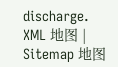discharge.
XML 地图 | Sitemap 地图